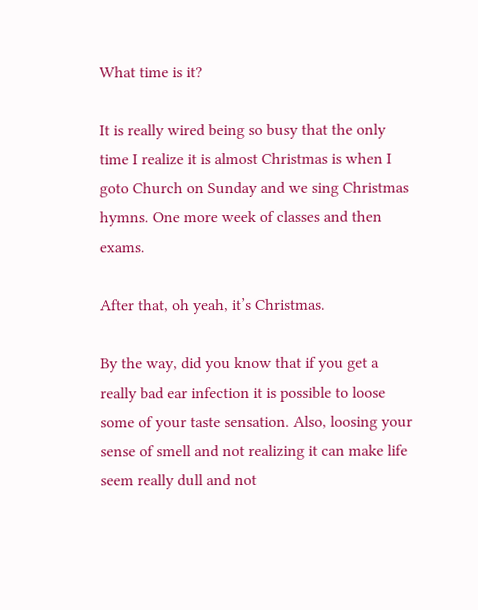What time is it?

It is really wired being so busy that the only time I realize it is almost Christmas is when I goto Church on Sunday and we sing Christmas hymns. One more week of classes and then exams.

After that, oh yeah, it’s Christmas.

By the way, did you know that if you get a really bad ear infection it is possible to loose some of your taste sensation. Also, loosing your sense of smell and not realizing it can make life seem really dull and not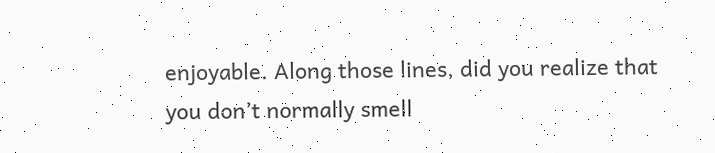enjoyable. Along those lines, did you realize that you don’t normally smell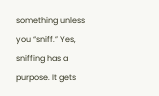something unless you “sniff.” Yes, sniffing has a purpose. It gets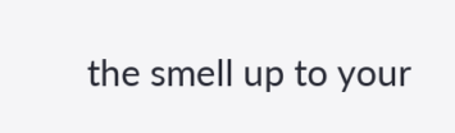the smell up to your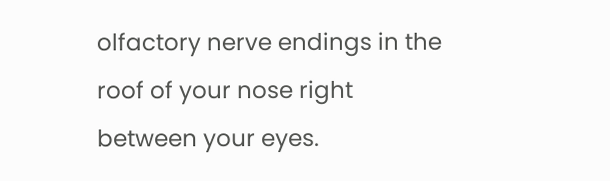olfactory nerve endings in the roof of your nose right between your eyes.